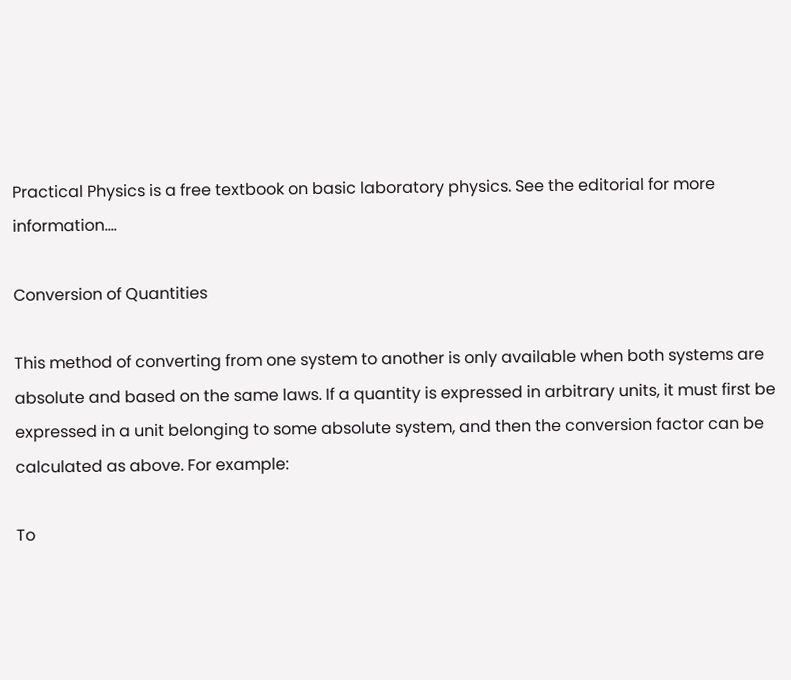Practical Physics is a free textbook on basic laboratory physics. See the editorial for more information....

Conversion of Quantities

This method of converting from one system to another is only available when both systems are absolute and based on the same laws. If a quantity is expressed in arbitrary units, it must first be expressed in a unit belonging to some absolute system, and then the conversion factor can be calculated as above. For example:

To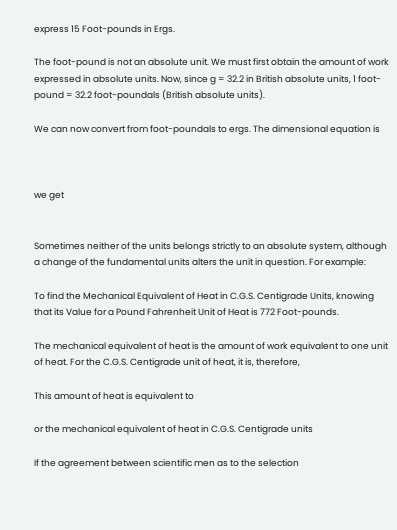express 15 Foot-pounds in Ergs.

The foot-pound is not an absolute unit. We must first obtain the amount of work expressed in absolute units. Now, since g = 32.2 in British absolute units, 1 foot-pound = 32.2 foot-poundals (British absolute units).

We can now convert from foot-poundals to ergs. The dimensional equation is



we get


Sometimes neither of the units belongs strictly to an absolute system, although a change of the fundamental units alters the unit in question. For example:

To find the Mechanical Equivalent of Heat in C.G.S. Centigrade Units, knowing that its Value for a Pound Fahrenheit Unit of Heat is 772 Foot-pounds.

The mechanical equivalent of heat is the amount of work equivalent to one unit of heat. For the C.G.S. Centigrade unit of heat, it is, therefore,

This amount of heat is equivalent to

or the mechanical equivalent of heat in C.G.S. Centigrade units

If the agreement between scientific men as to the selection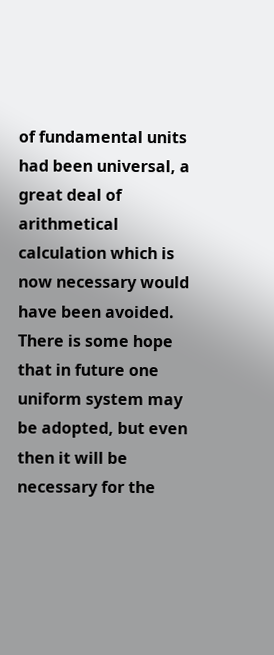of fundamental units had been universal, a great deal of arithmetical calculation which is now necessary would have been avoided. There is some hope that in future one uniform system may be adopted, but even then it will be necessary for the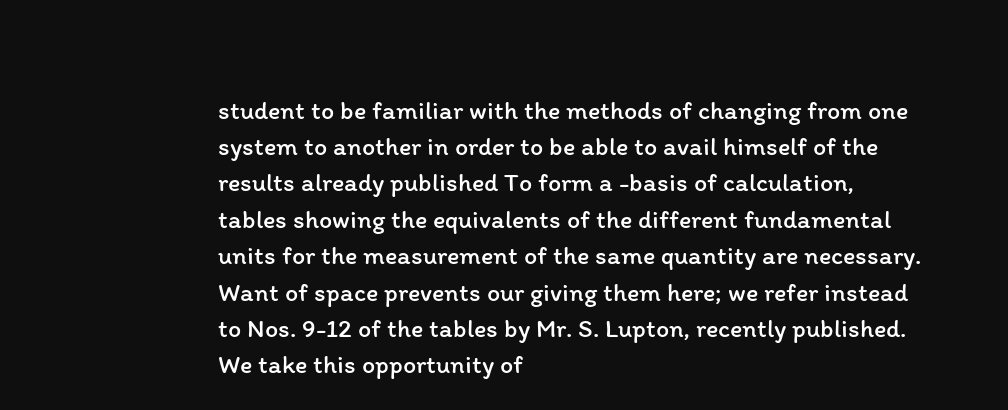student to be familiar with the methods of changing from one system to another in order to be able to avail himself of the results already published To form a -basis of calculation, tables showing the equivalents of the different fundamental units for the measurement of the same quantity are necessary. Want of space prevents our giving them here; we refer instead to Nos. 9-12 of the tables by Mr. S. Lupton, recently published. We take this opportunity of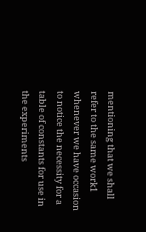mentioning that we shall refer to the same work1 whenever we have occasion to notice the necessity for a table of constants for use in the experiments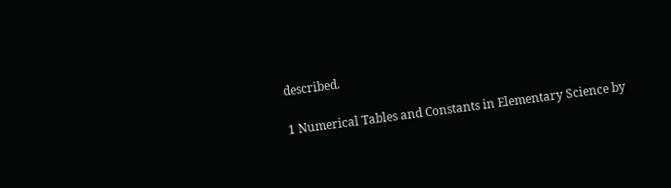described.

1 Numerical Tables and Constants in Elementary Science by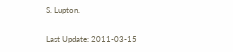S. Lupton.

Last Update: 2011-03-15